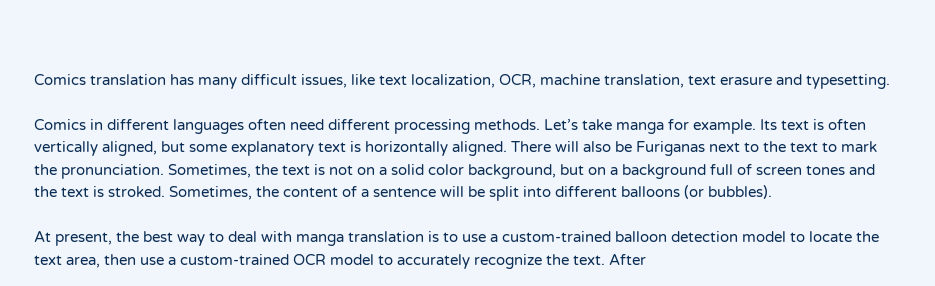Comics translation has many difficult issues, like text localization, OCR, machine translation, text erasure and typesetting.

Comics in different languages often need different processing methods. Let’s take manga for example. Its text is often vertically aligned, but some explanatory text is horizontally aligned. There will also be Furiganas next to the text to mark the pronunciation. Sometimes, the text is not on a solid color background, but on a background full of screen tones and the text is stroked. Sometimes, the content of a sentence will be split into different balloons (or bubbles).

At present, the best way to deal with manga translation is to use a custom-trained balloon detection model to locate the text area, then use a custom-trained OCR model to accurately recognize the text. After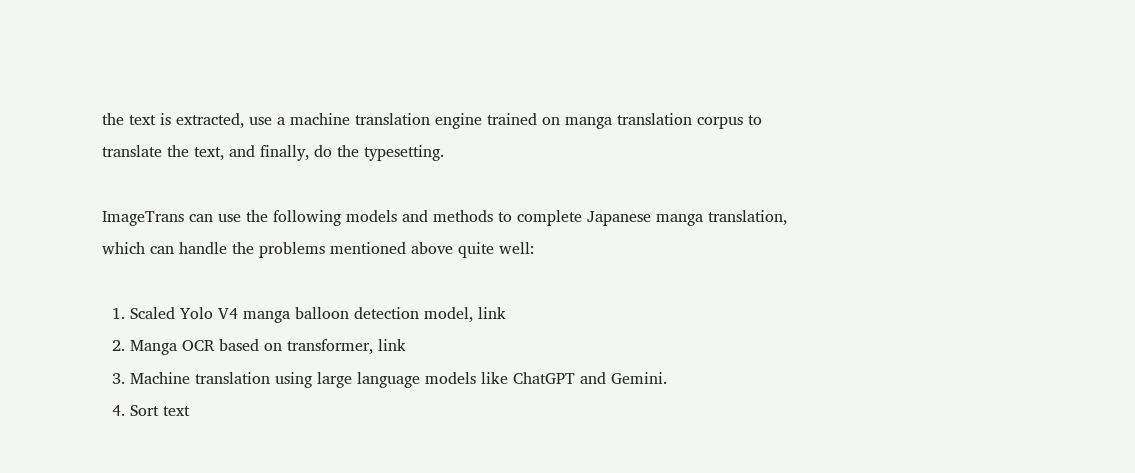the text is extracted, use a machine translation engine trained on manga translation corpus to translate the text, and finally, do the typesetting.

ImageTrans can use the following models and methods to complete Japanese manga translation, which can handle the problems mentioned above quite well:

  1. Scaled Yolo V4 manga balloon detection model, link
  2. Manga OCR based on transformer, link
  3. Machine translation using large language models like ChatGPT and Gemini.
  4. Sort text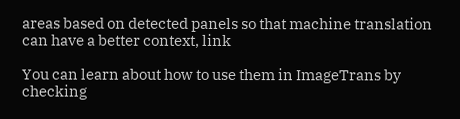areas based on detected panels so that machine translation can have a better context, link

You can learn about how to use them in ImageTrans by checking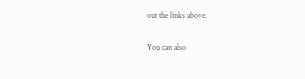out the links above.

You can also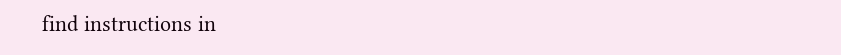find instructions in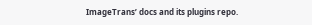ImageTrans’ docs and its plugins repo.